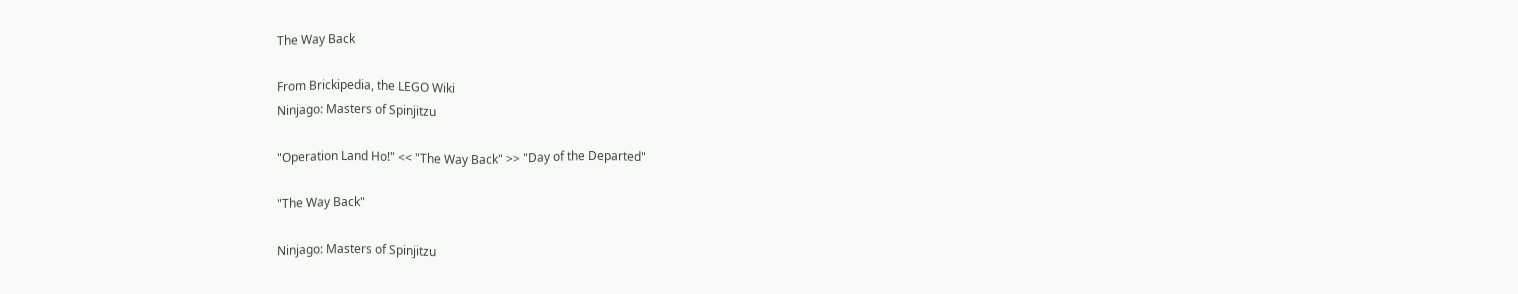The Way Back

From Brickipedia, the LEGO Wiki
Ninjago: Masters of Spinjitzu

"Operation Land Ho!" << "The Way Back" >> "Day of the Departed"

"The Way Back"

Ninjago: Masters of Spinjitzu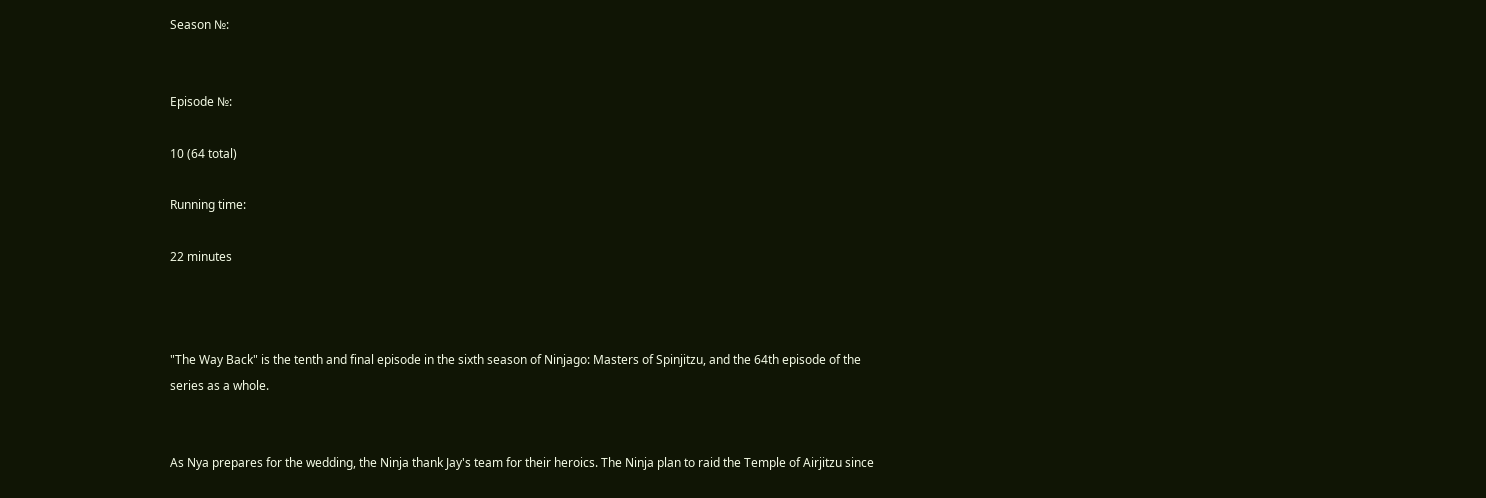Season №:


Episode №:

10 (64 total)

Running time:

22 minutes



"The Way Back" is the tenth and final episode in the sixth season of Ninjago: Masters of Spinjitzu, and the 64th episode of the series as a whole.


As Nya prepares for the wedding, the Ninja thank Jay's team for their heroics. The Ninja plan to raid the Temple of Airjitzu since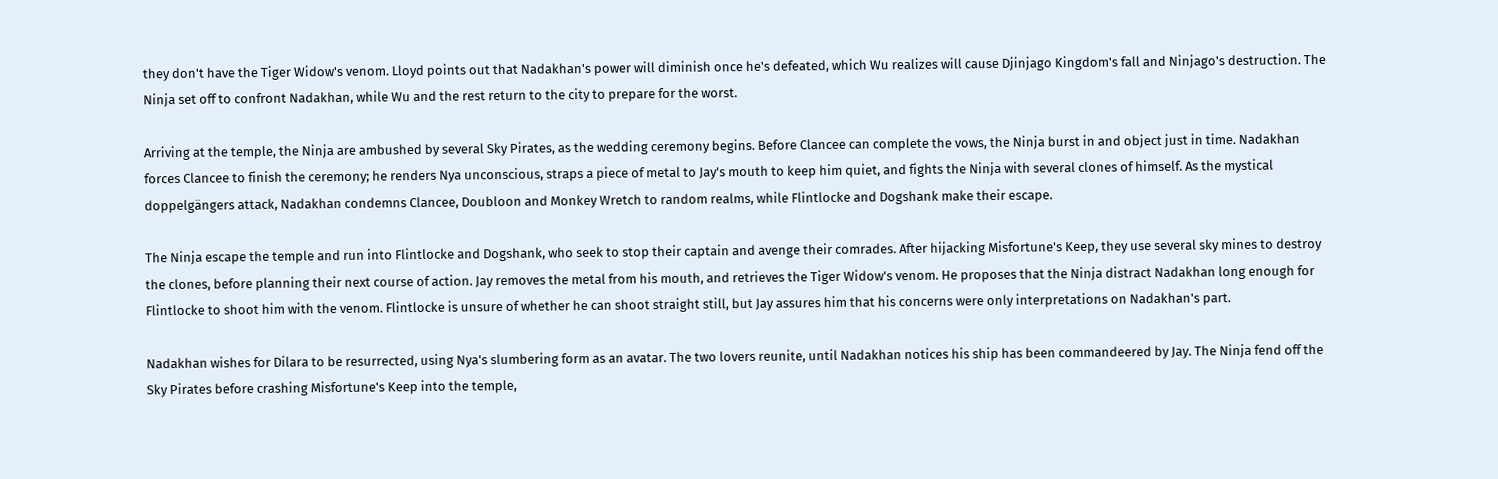they don't have the Tiger Widow's venom. Lloyd points out that Nadakhan's power will diminish once he's defeated, which Wu realizes will cause Djinjago Kingdom's fall and Ninjago's destruction. The Ninja set off to confront Nadakhan, while Wu and the rest return to the city to prepare for the worst.

Arriving at the temple, the Ninja are ambushed by several Sky Pirates, as the wedding ceremony begins. Before Clancee can complete the vows, the Ninja burst in and object just in time. Nadakhan forces Clancee to finish the ceremony; he renders Nya unconscious, straps a piece of metal to Jay's mouth to keep him quiet, and fights the Ninja with several clones of himself. As the mystical doppelgängers attack, Nadakhan condemns Clancee, Doubloon and Monkey Wretch to random realms, while Flintlocke and Dogshank make their escape.

The Ninja escape the temple and run into Flintlocke and Dogshank, who seek to stop their captain and avenge their comrades. After hijacking Misfortune's Keep, they use several sky mines to destroy the clones, before planning their next course of action. Jay removes the metal from his mouth, and retrieves the Tiger Widow's venom. He proposes that the Ninja distract Nadakhan long enough for Flintlocke to shoot him with the venom. Flintlocke is unsure of whether he can shoot straight still, but Jay assures him that his concerns were only interpretations on Nadakhan's part.

Nadakhan wishes for Dilara to be resurrected, using Nya's slumbering form as an avatar. The two lovers reunite, until Nadakhan notices his ship has been commandeered by Jay. The Ninja fend off the Sky Pirates before crashing Misfortune's Keep into the temple,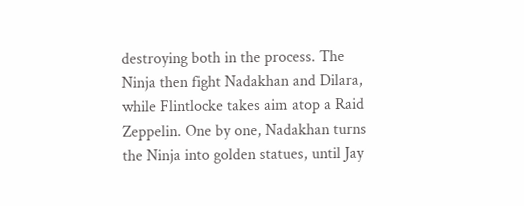destroying both in the process. The Ninja then fight Nadakhan and Dilara, while Flintlocke takes aim atop a Raid Zeppelin. One by one, Nadakhan turns the Ninja into golden statues, until Jay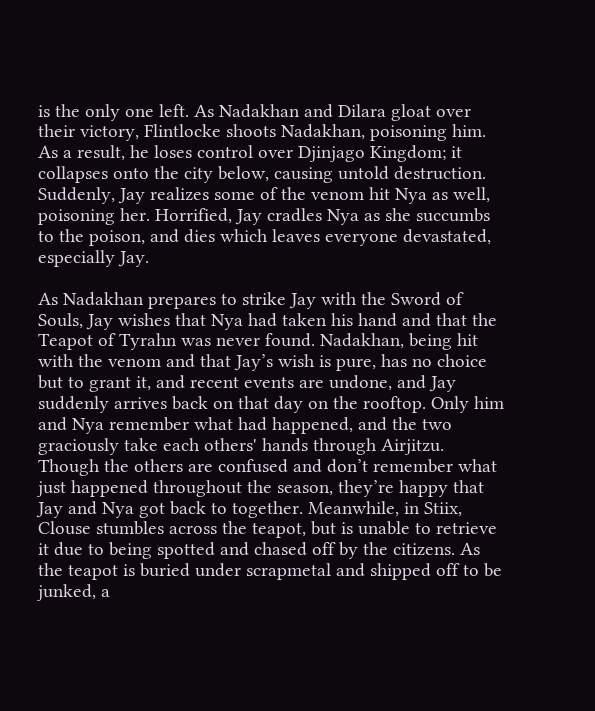is the only one left. As Nadakhan and Dilara gloat over their victory, Flintlocke shoots Nadakhan, poisoning him. As a result, he loses control over Djinjago Kingdom; it collapses onto the city below, causing untold destruction. Suddenly, Jay realizes some of the venom hit Nya as well, poisoning her. Horrified, Jay cradles Nya as she succumbs to the poison, and dies which leaves everyone devastated, especially Jay.

As Nadakhan prepares to strike Jay with the Sword of Souls, Jay wishes that Nya had taken his hand and that the Teapot of Tyrahn was never found. Nadakhan, being hit with the venom and that Jay’s wish is pure, has no choice but to grant it, and recent events are undone, and Jay suddenly arrives back on that day on the rooftop. Only him and Nya remember what had happened, and the two graciously take each others' hands through Airjitzu. Though the others are confused and don’t remember what just happened throughout the season, they’re happy that Jay and Nya got back to together. Meanwhile, in Stiix, Clouse stumbles across the teapot, but is unable to retrieve it due to being spotted and chased off by the citizens. As the teapot is buried under scrapmetal and shipped off to be junked, a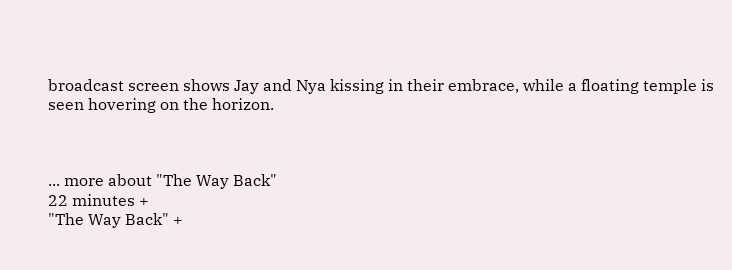broadcast screen shows Jay and Nya kissing in their embrace, while a floating temple is seen hovering on the horizon.



... more about "The Way Back"
22 minutes +
"The Way Back" +